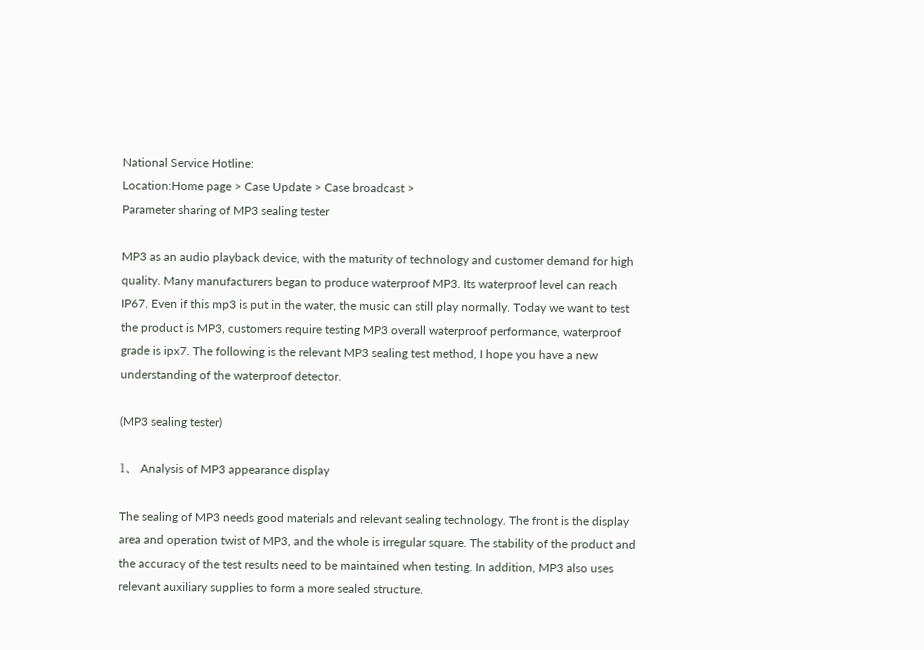National Service Hotline:
Location:Home page > Case Update > Case broadcast >
Parameter sharing of MP3 sealing tester

MP3 as an audio playback device, with the maturity of technology and customer demand for high quality. Many manufacturers began to produce waterproof MP3. Its waterproof level can reach IP67. Even if this mp3 is put in the water, the music can still play normally. Today we want to test the product is MP3, customers require testing MP3 overall waterproof performance, waterproof grade is ipx7. The following is the relevant MP3 sealing test method, I hope you have a new understanding of the waterproof detector.

(MP3 sealing tester)

1、 Analysis of MP3 appearance display

The sealing of MP3 needs good materials and relevant sealing technology. The front is the display area and operation twist of MP3, and the whole is irregular square. The stability of the product and the accuracy of the test results need to be maintained when testing. In addition, MP3 also uses relevant auxiliary supplies to form a more sealed structure.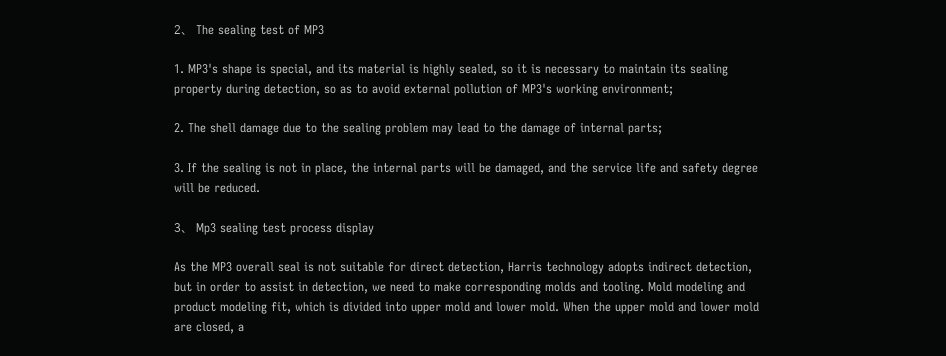2、 The sealing test of MP3

1. MP3's shape is special, and its material is highly sealed, so it is necessary to maintain its sealing property during detection, so as to avoid external pollution of MP3's working environment;

2. The shell damage due to the sealing problem may lead to the damage of internal parts;

3. If the sealing is not in place, the internal parts will be damaged, and the service life and safety degree will be reduced.

3、 Mp3 sealing test process display

As the MP3 overall seal is not suitable for direct detection, Harris technology adopts indirect detection, but in order to assist in detection, we need to make corresponding molds and tooling. Mold modeling and product modeling fit, which is divided into upper mold and lower mold. When the upper mold and lower mold are closed, a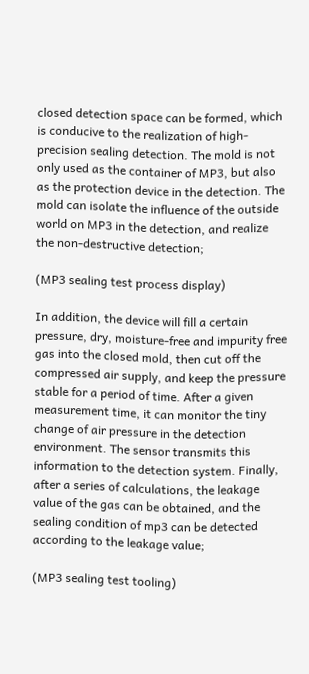closed detection space can be formed, which is conducive to the realization of high-precision sealing detection. The mold is not only used as the container of MP3, but also as the protection device in the detection. The mold can isolate the influence of the outside world on MP3 in the detection, and realize the non-destructive detection;

(MP3 sealing test process display)

In addition, the device will fill a certain pressure, dry, moisture-free and impurity free gas into the closed mold, then cut off the compressed air supply, and keep the pressure stable for a period of time. After a given measurement time, it can monitor the tiny change of air pressure in the detection environment. The sensor transmits this information to the detection system. Finally, after a series of calculations, the leakage value of the gas can be obtained, and the sealing condition of mp3 can be detected according to the leakage value;

(MP3 sealing test tooling)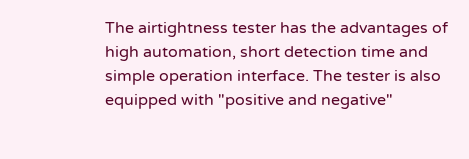The airtightness tester has the advantages of high automation, short detection time and simple operation interface. The tester is also equipped with "positive and negative"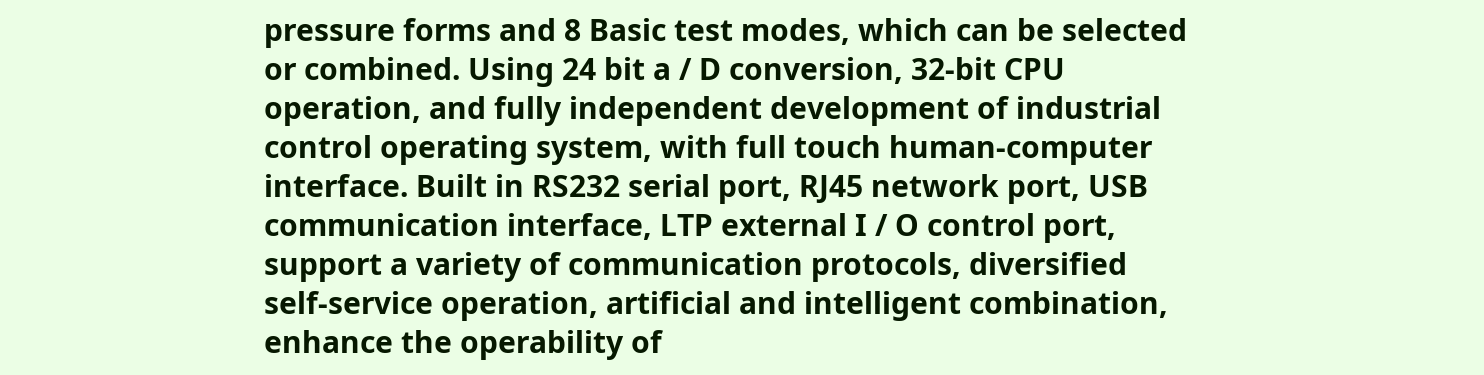pressure forms and 8 Basic test modes, which can be selected or combined. Using 24 bit a / D conversion, 32-bit CPU operation, and fully independent development of industrial control operating system, with full touch human-computer interface. Built in RS232 serial port, RJ45 network port, USB communication interface, LTP external I / O control port, support a variety of communication protocols, diversified self-service operation, artificial and intelligent combination, enhance the operability of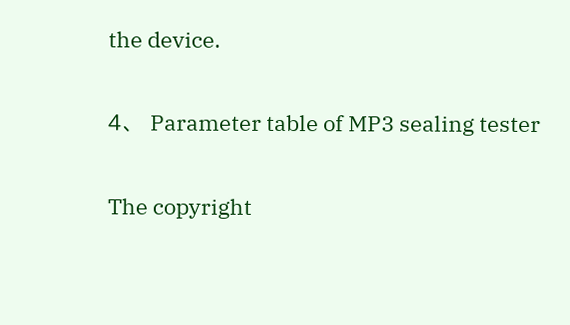the device.

4、 Parameter table of MP3 sealing tester

The copyright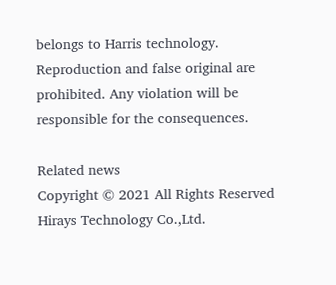belongs to Harris technology. Reproduction and false original are prohibited. Any violation will be responsible for the consequences.

Related news
Copyright © 2021 All Rights Reserved Hirays Technology Co.,Ltd.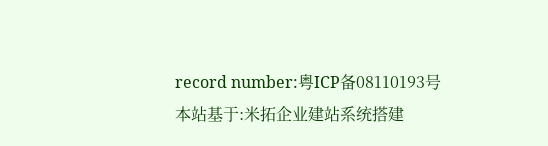record number:粤ICP备08110193号 本站基于:米拓企业建站系统搭建